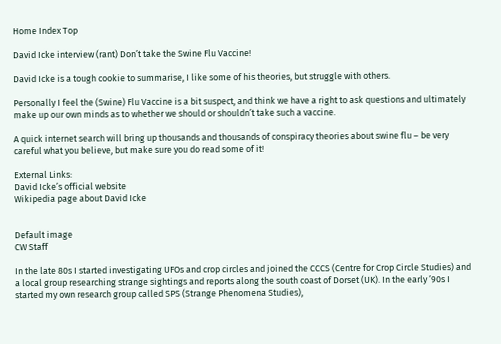Home Index Top

David Icke interview (rant) Don’t take the Swine Flu Vaccine!

David Icke is a tough cookie to summarise, I like some of his theories, but struggle with others.

Personally I feel the (Swine) Flu Vaccine is a bit suspect, and think we have a right to ask questions and ultimately make up our own minds as to whether we should or shouldn’t take such a vaccine.

A quick internet search will bring up thousands and thousands of conspiracy theories about swine flu – be very careful what you believe, but make sure you do read some of it!

External Links:
David Icke’s official website
Wikipedia page about David Icke


Default image
CW Staff

In the late 80s I started investigating UFOs and crop circles and joined the CCCS (Centre for Crop Circle Studies) and a local group researching strange sightings and reports along the south coast of Dorset (UK). In the early ’90s I started my own research group called SPS (Strange Phenomena Studies),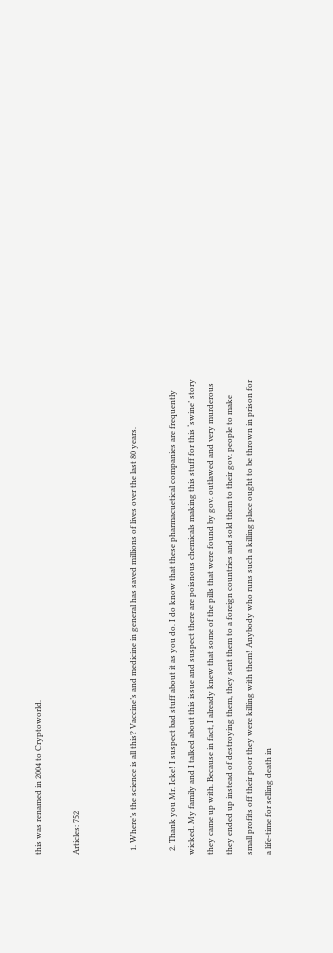this was renamed in 2004 to Cryptoworld.

Articles: 752


  1. Where’s the science is all this? Vaccine’s and medicine in general has saved millions of lives over the last 80 years.

  2. Thank you Mr. Icke! I suspect bad stuff about it as you do. I do know that these pharmacuetical companies are frequently wicked. My family and I talked about this issue and suspect there are poisnous chemicals making this stuff for this ‘swine’ story they came up with. Because in fact, I already knew that some of the pills that were found by gov. outlawed and very murderous they ended up instead of destroying them, they sent them to a foreign countries and sold them to their gov. people to make small profits off their poor they were killing with them! Anybody who runs such a killing place ought to be thrown in prison for a life-time for selling death in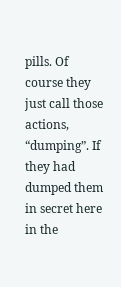pills. Of course they just call those actions, “dumping”. If they had dumped them in secret here in the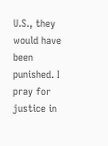U.S., they would have been punished. I pray for justice in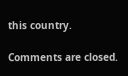this country.

Comments are closed.